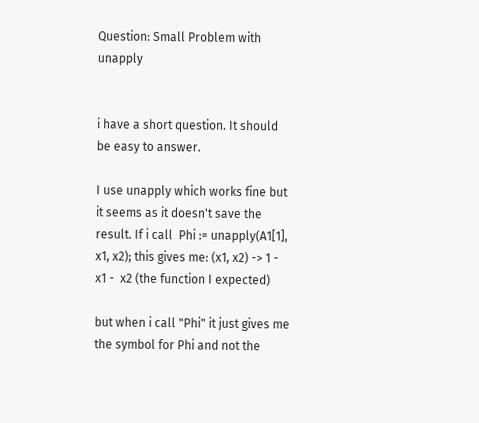Question: Small Problem with unapply


i have a short question. It should be easy to answer.

I use unapply which works fine but it seems as it doesn't save the result. If i call  Phi := unapply(A1[1], x1, x2); this gives me: (x1, x2) -> 1 - x1 -  x2 (the function I expected)

but when i call "Phi" it just gives me the symbol for Phi and not the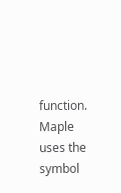function. Maple uses the symbol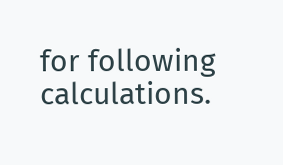for following calculations.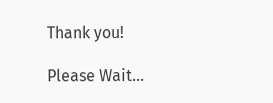Thank you!

Please Wait...